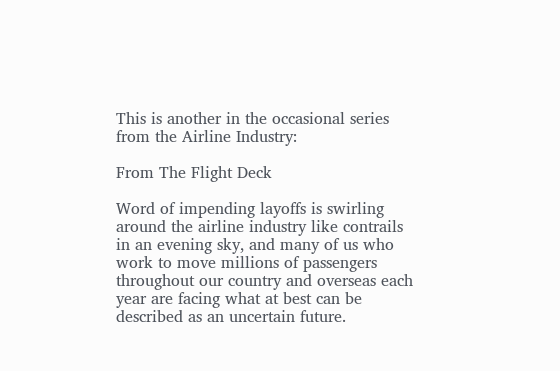This is another in the occasional series from the Airline Industry:

From The Flight Deck

Word of impending layoffs is swirling around the airline industry like contrails in an evening sky, and many of us who work to move millions of passengers throughout our country and overseas each year are facing what at best can be described as an uncertain future.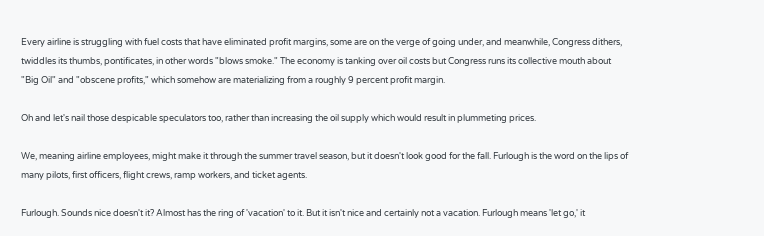Every airline is struggling with fuel costs that have eliminated profit margins, some are on the verge of going under, and meanwhile, Congress dithers, twiddles its thumbs, pontificates, in other words "blows smoke." The economy is tanking over oil costs but Congress runs its collective mouth about "Big Oil" and "obscene profits," which somehow are materializing from a roughly 9 percent profit margin.

Oh and let's nail those despicable speculators too, rather than increasing the oil supply which would result in plummeting prices.

We, meaning airline employees, might make it through the summer travel season, but it doesn't look good for the fall. Furlough is the word on the lips of many pilots, first officers, flight crews, ramp workers, and ticket agents.

Furlough. Sounds nice doesn't it? Almost has the ring of 'vacation' to it. But it isn't nice and certainly not a vacation. Furlough means 'let go,' it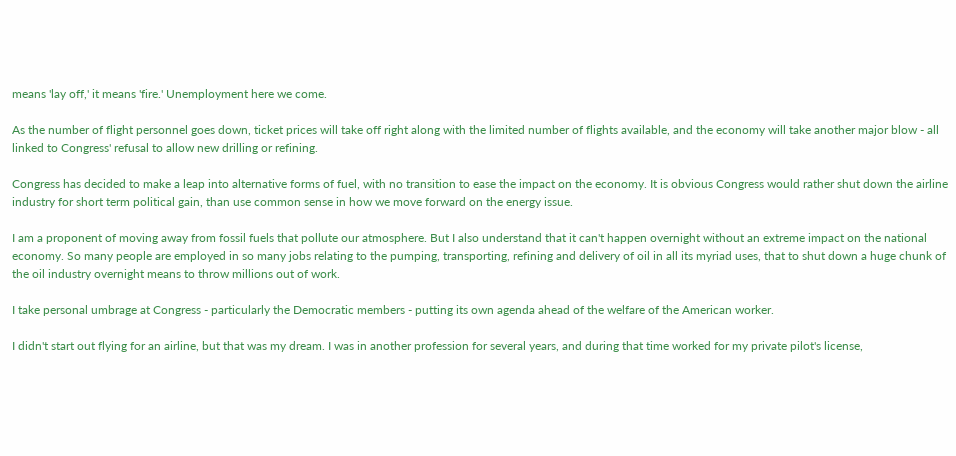means 'lay off,' it means 'fire.' Unemployment here we come.

As the number of flight personnel goes down, ticket prices will take off right along with the limited number of flights available, and the economy will take another major blow - all linked to Congress' refusal to allow new drilling or refining.

Congress has decided to make a leap into alternative forms of fuel, with no transition to ease the impact on the economy. It is obvious Congress would rather shut down the airline industry for short term political gain, than use common sense in how we move forward on the energy issue.

I am a proponent of moving away from fossil fuels that pollute our atmosphere. But I also understand that it can't happen overnight without an extreme impact on the national economy. So many people are employed in so many jobs relating to the pumping, transporting, refining and delivery of oil in all its myriad uses, that to shut down a huge chunk of the oil industry overnight means to throw millions out of work.

I take personal umbrage at Congress - particularly the Democratic members - putting its own agenda ahead of the welfare of the American worker.

I didn't start out flying for an airline, but that was my dream. I was in another profession for several years, and during that time worked for my private pilot's license,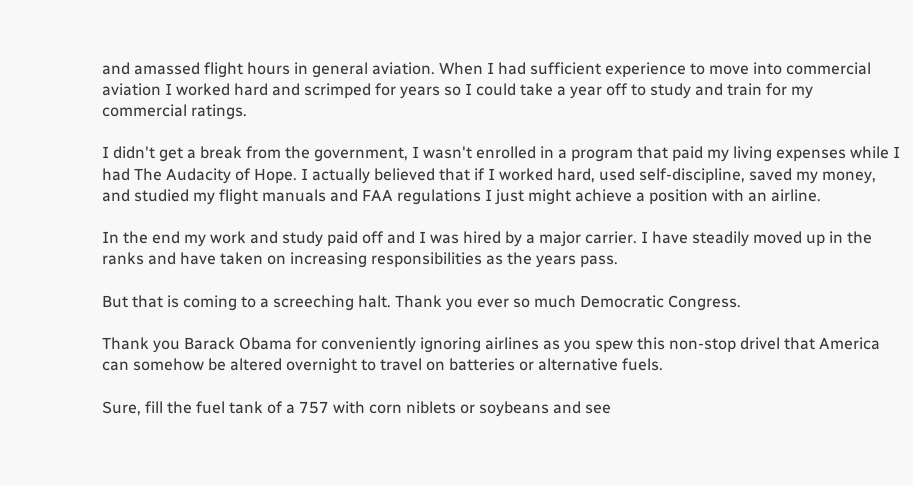and amassed flight hours in general aviation. When I had sufficient experience to move into commercial aviation I worked hard and scrimped for years so I could take a year off to study and train for my commercial ratings.

I didn't get a break from the government, I wasn't enrolled in a program that paid my living expenses while I had The Audacity of Hope. I actually believed that if I worked hard, used self-discipline, saved my money, and studied my flight manuals and FAA regulations I just might achieve a position with an airline.

In the end my work and study paid off and I was hired by a major carrier. I have steadily moved up in the ranks and have taken on increasing responsibilities as the years pass.

But that is coming to a screeching halt. Thank you ever so much Democratic Congress.

Thank you Barack Obama for conveniently ignoring airlines as you spew this non-stop drivel that America can somehow be altered overnight to travel on batteries or alternative fuels.

Sure, fill the fuel tank of a 757 with corn niblets or soybeans and see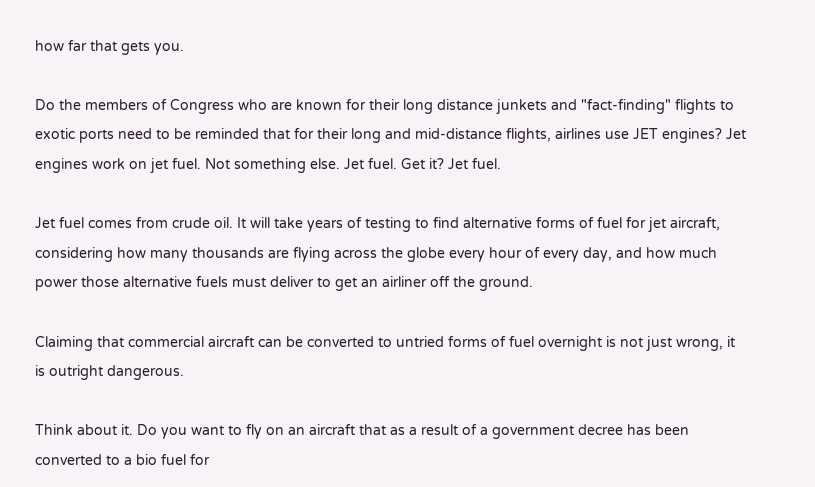how far that gets you.

Do the members of Congress who are known for their long distance junkets and "fact-finding" flights to exotic ports need to be reminded that for their long and mid-distance flights, airlines use JET engines? Jet engines work on jet fuel. Not something else. Jet fuel. Get it? Jet fuel.

Jet fuel comes from crude oil. It will take years of testing to find alternative forms of fuel for jet aircraft, considering how many thousands are flying across the globe every hour of every day, and how much power those alternative fuels must deliver to get an airliner off the ground.

Claiming that commercial aircraft can be converted to untried forms of fuel overnight is not just wrong, it is outright dangerous.

Think about it. Do you want to fly on an aircraft that as a result of a government decree has been converted to a bio fuel for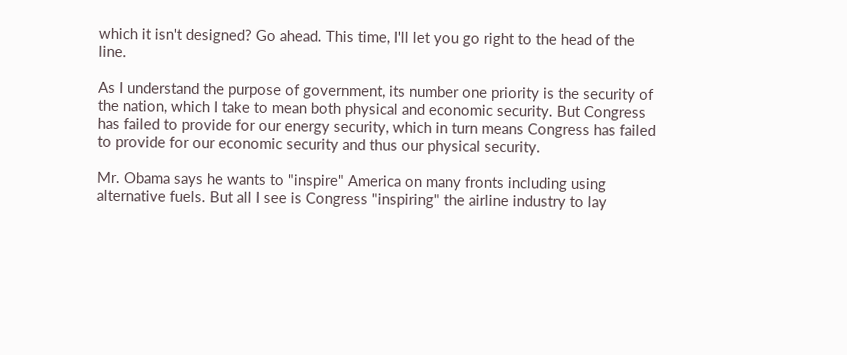which it isn't designed? Go ahead. This time, I'll let you go right to the head of the line.

As I understand the purpose of government, its number one priority is the security of the nation, which I take to mean both physical and economic security. But Congress has failed to provide for our energy security, which in turn means Congress has failed to provide for our economic security and thus our physical security.

Mr. Obama says he wants to "inspire" America on many fronts including using alternative fuels. But all I see is Congress "inspiring" the airline industry to lay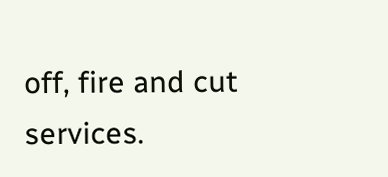off, fire and cut services.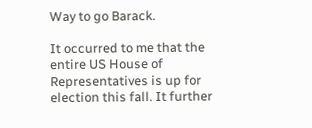Way to go Barack.

It occurred to me that the entire US House of Representatives is up for election this fall. It further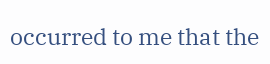occurred to me that the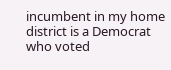incumbent in my home district is a Democrat who voted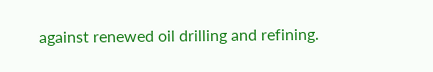against renewed oil drilling and refining.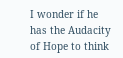I wonder if he has the Audacity of Hope to think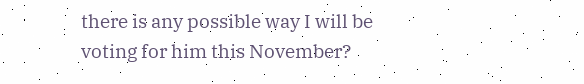there is any possible way I will be voting for him this November?